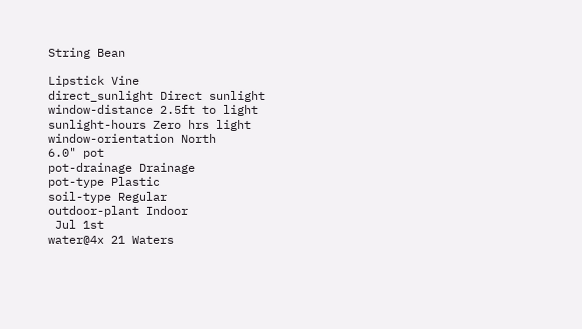String Bean

Lipstick Vine
direct_sunlight Direct sunlight
window-distance 2.5ft to light
sunlight-hours Zero hrs light
window-orientation North
6.0" pot
pot-drainage Drainage
pot-type Plastic
soil-type Regular
outdoor-plant Indoor
 Jul 1st
water@4x 21 Waters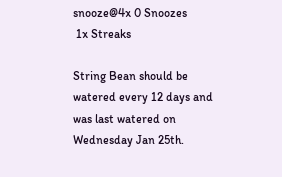snooze@4x 0 Snoozes
 1x Streaks

String Bean should be watered every 12 days and was last watered on Wednesday Jan 25th.